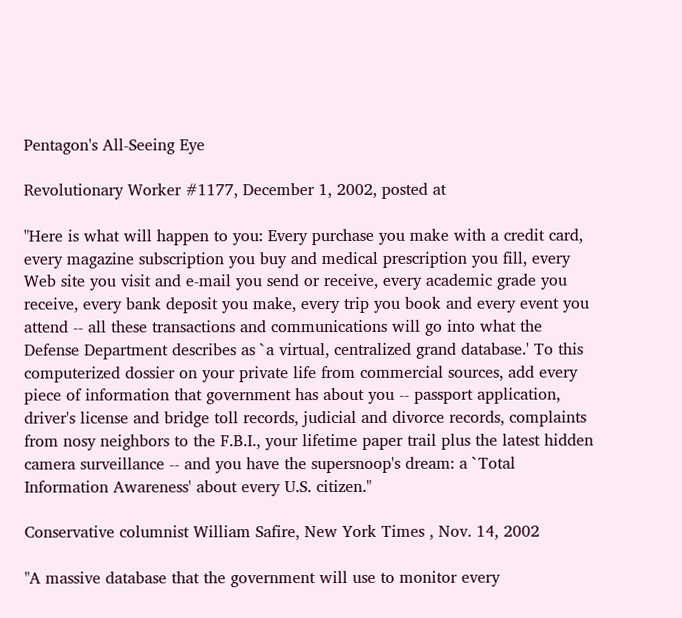Pentagon's All-Seeing Eye

Revolutionary Worker #1177, December 1, 2002, posted at

"Here is what will happen to you: Every purchase you make with a credit card, every magazine subscription you buy and medical prescription you fill, every Web site you visit and e-mail you send or receive, every academic grade you receive, every bank deposit you make, every trip you book and every event you attend -- all these transactions and communications will go into what the Defense Department describes as `a virtual, centralized grand database.' To this computerized dossier on your private life from commercial sources, add every piece of information that government has about you -- passport application, driver's license and bridge toll records, judicial and divorce records, complaints from nosy neighbors to the F.B.I., your lifetime paper trail plus the latest hidden camera surveillance -- and you have the supersnoop's dream: a `Total Information Awareness' about every U.S. citizen."

Conservative columnist William Safire, New York Times , Nov. 14, 2002

"A massive database that the government will use to monitor every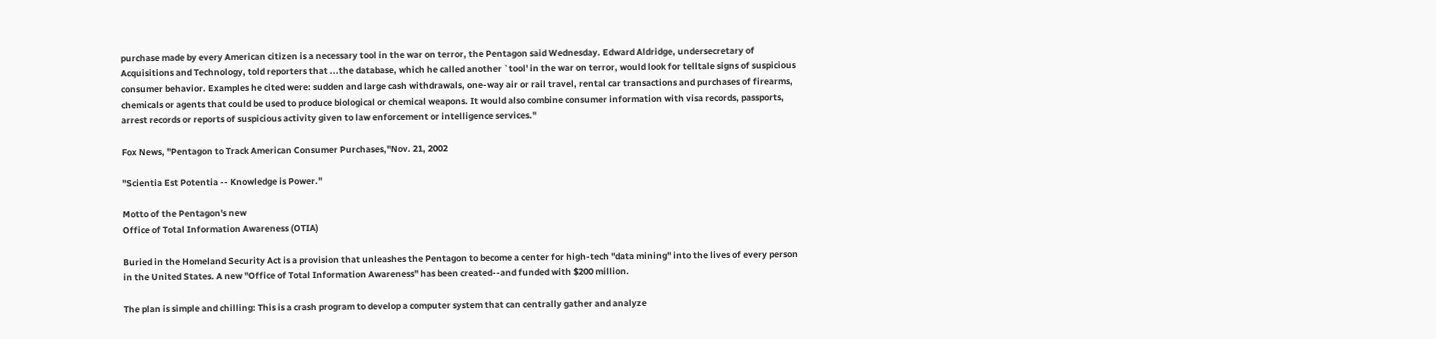purchase made by every American citizen is a necessary tool in the war on terror, the Pentagon said Wednesday. Edward Aldridge, undersecretary of Acquisitions and Technology, told reporters that ...the database, which he called another `tool' in the war on terror, would look for telltale signs of suspicious consumer behavior. Examples he cited were: sudden and large cash withdrawals, one-way air or rail travel, rental car transactions and purchases of firearms, chemicals or agents that could be used to produce biological or chemical weapons. It would also combine consumer information with visa records, passports, arrest records or reports of suspicious activity given to law enforcement or intelligence services."

Fox News, "Pentagon to Track American Consumer Purchases,"Nov. 21, 2002

"Scientia Est Potentia -- Knowledge is Power."

Motto of the Pentagon's new
Office of Total Information Awareness (OTIA)

Buried in the Homeland Security Act is a provision that unleashes the Pentagon to become a center for high-tech "data mining" into the lives of every person in the United States. A new "Office of Total Information Awareness" has been created--and funded with $200 million.

The plan is simple and chilling: This is a crash program to develop a computer system that can centrally gather and analyze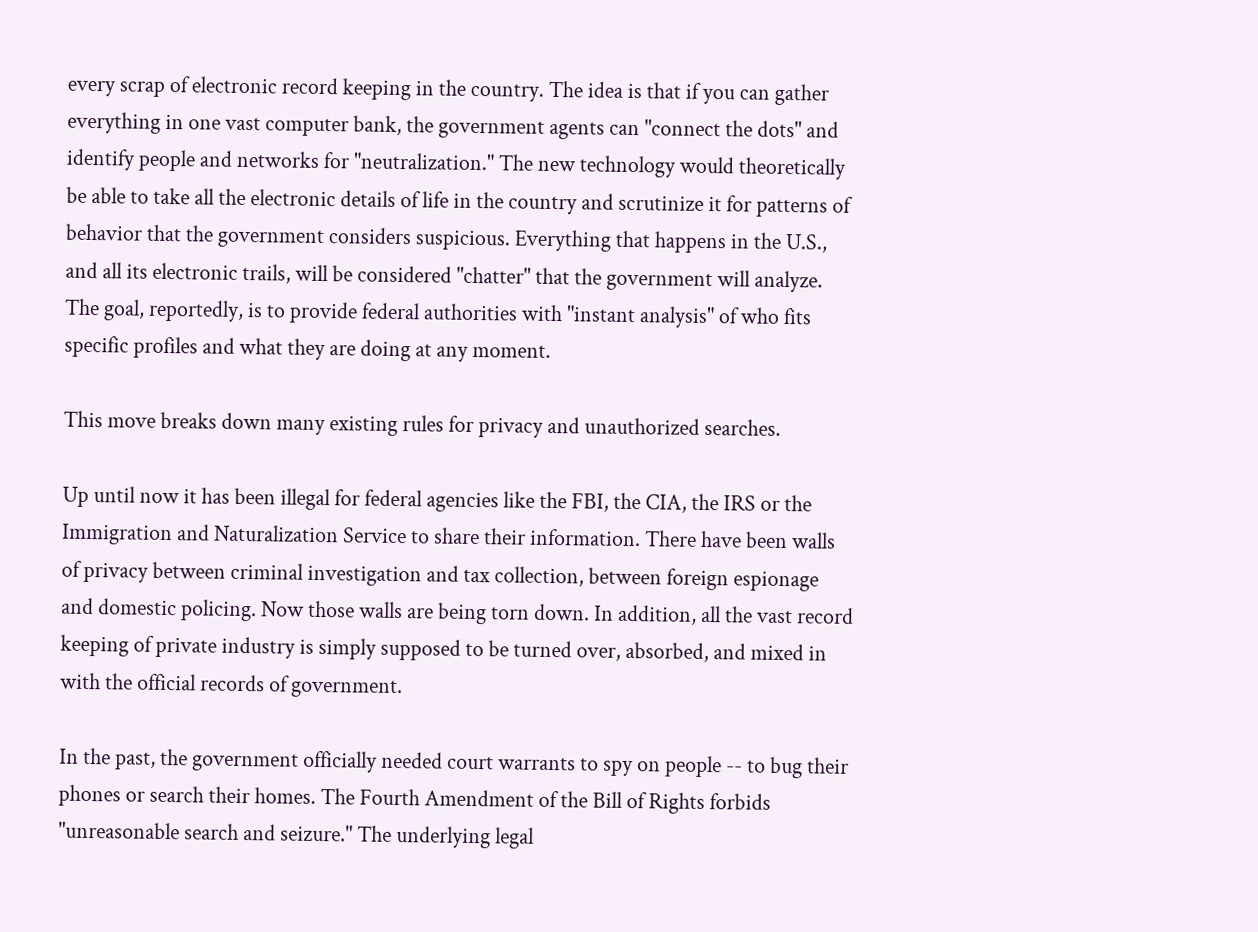every scrap of electronic record keeping in the country. The idea is that if you can gather everything in one vast computer bank, the government agents can "connect the dots" and identify people and networks for "neutralization." The new technology would theoretically be able to take all the electronic details of life in the country and scrutinize it for patterns of behavior that the government considers suspicious. Everything that happens in the U.S., and all its electronic trails, will be considered "chatter" that the government will analyze. The goal, reportedly, is to provide federal authorities with "instant analysis" of who fits specific profiles and what they are doing at any moment.

This move breaks down many existing rules for privacy and unauthorized searches.

Up until now it has been illegal for federal agencies like the FBI, the CIA, the IRS or the Immigration and Naturalization Service to share their information. There have been walls of privacy between criminal investigation and tax collection, between foreign espionage and domestic policing. Now those walls are being torn down. In addition, all the vast record keeping of private industry is simply supposed to be turned over, absorbed, and mixed in with the official records of government.

In the past, the government officially needed court warrants to spy on people -- to bug their phones or search their homes. The Fourth Amendment of the Bill of Rights forbids "unreasonable search and seizure." The underlying legal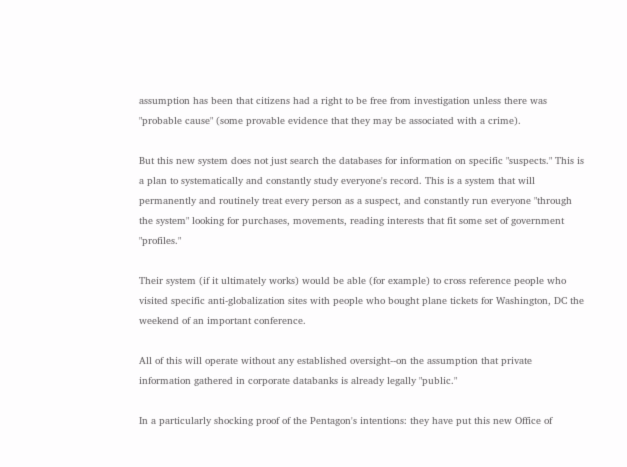assumption has been that citizens had a right to be free from investigation unless there was "probable cause" (some provable evidence that they may be associated with a crime).

But this new system does not just search the databases for information on specific "suspects." This is a plan to systematically and constantly study everyone's record. This is a system that will permanently and routinely treat every person as a suspect, and constantly run everyone "through the system" looking for purchases, movements, reading interests that fit some set of government "profiles."

Their system (if it ultimately works) would be able (for example) to cross reference people who visited specific anti-globalization sites with people who bought plane tickets for Washington, DC the weekend of an important conference.

All of this will operate without any established oversight--on the assumption that private information gathered in corporate databanks is already legally "public."

In a particularly shocking proof of the Pentagon's intentions: they have put this new Office of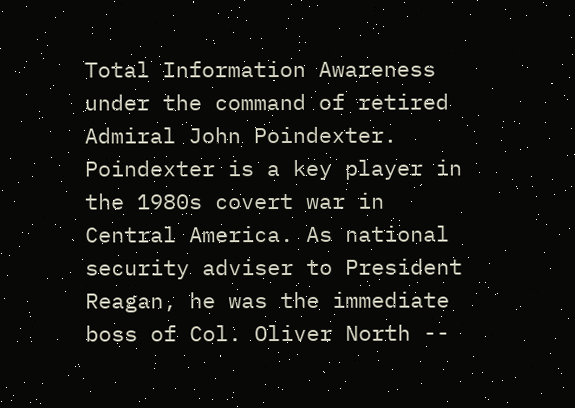Total Information Awareness under the command of retired Admiral John Poindexter. Poindexter is a key player in the 1980s covert war in Central America. As national security adviser to President Reagan, he was the immediate boss of Col. Oliver North --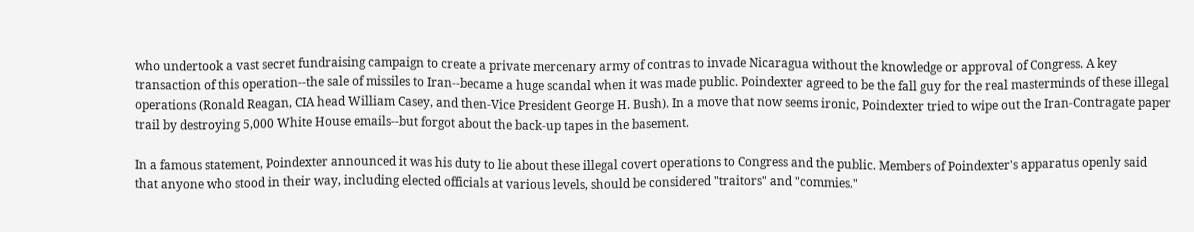who undertook a vast secret fundraising campaign to create a private mercenary army of contras to invade Nicaragua without the knowledge or approval of Congress. A key transaction of this operation--the sale of missiles to Iran--became a huge scandal when it was made public. Poindexter agreed to be the fall guy for the real masterminds of these illegal operations (Ronald Reagan, CIA head William Casey, and then-Vice President George H. Bush). In a move that now seems ironic, Poindexter tried to wipe out the Iran-Contragate paper trail by destroying 5,000 White House emails--but forgot about the back-up tapes in the basement.

In a famous statement, Poindexter announced it was his duty to lie about these illegal covert operations to Congress and the public. Members of Poindexter's apparatus openly said that anyone who stood in their way, including elected officials at various levels, should be considered "traitors" and "commies."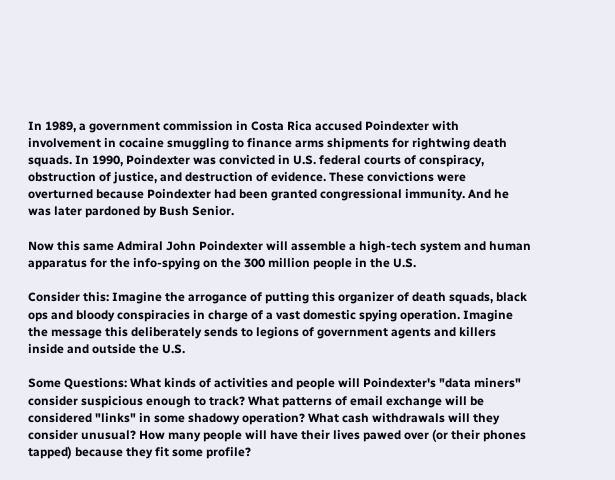In 1989, a government commission in Costa Rica accused Poindexter with involvement in cocaine smuggling to finance arms shipments for rightwing death squads. In 1990, Poindexter was convicted in U.S. federal courts of conspiracy, obstruction of justice, and destruction of evidence. These convictions were overturned because Poindexter had been granted congressional immunity. And he was later pardoned by Bush Senior.

Now this same Admiral John Poindexter will assemble a high-tech system and human apparatus for the info-spying on the 300 million people in the U.S.

Consider this: Imagine the arrogance of putting this organizer of death squads, black ops and bloody conspiracies in charge of a vast domestic spying operation. Imagine the message this deliberately sends to legions of government agents and killers inside and outside the U.S.

Some Questions: What kinds of activities and people will Poindexter's "data miners" consider suspicious enough to track? What patterns of email exchange will be considered "links" in some shadowy operation? What cash withdrawals will they consider unusual? How many people will have their lives pawed over (or their phones tapped) because they fit some profile?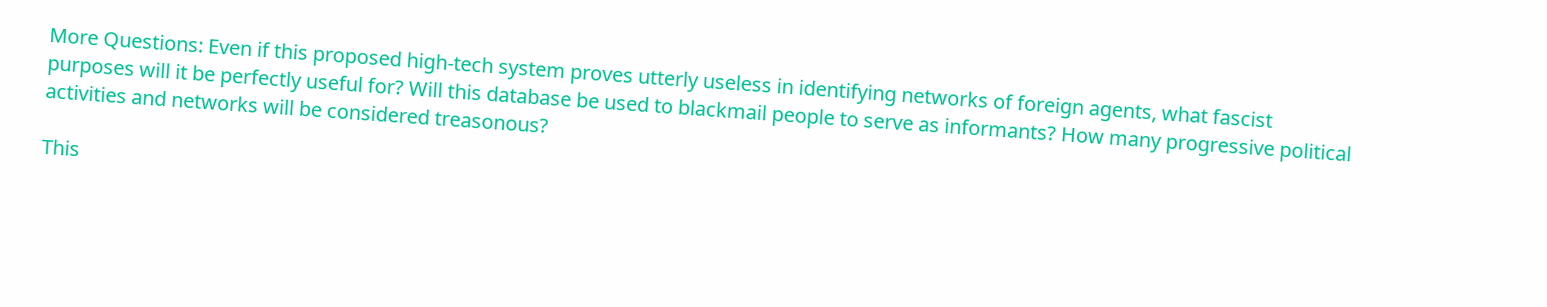More Questions: Even if this proposed high-tech system proves utterly useless in identifying networks of foreign agents, what fascist purposes will it be perfectly useful for? Will this database be used to blackmail people to serve as informants? How many progressive political activities and networks will be considered treasonous?

This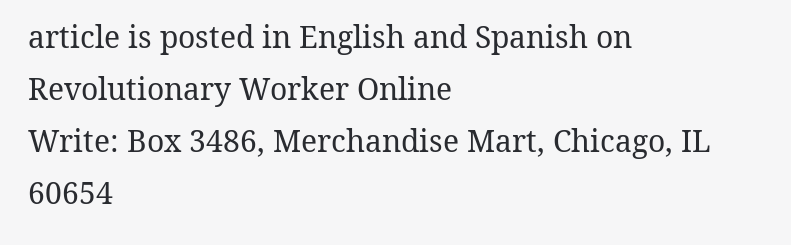article is posted in English and Spanish on Revolutionary Worker Online
Write: Box 3486, Merchandise Mart, Chicago, IL 60654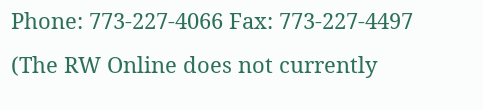Phone: 773-227-4066 Fax: 773-227-4497
(The RW Online does not currently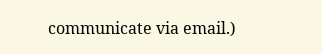communicate via email.)